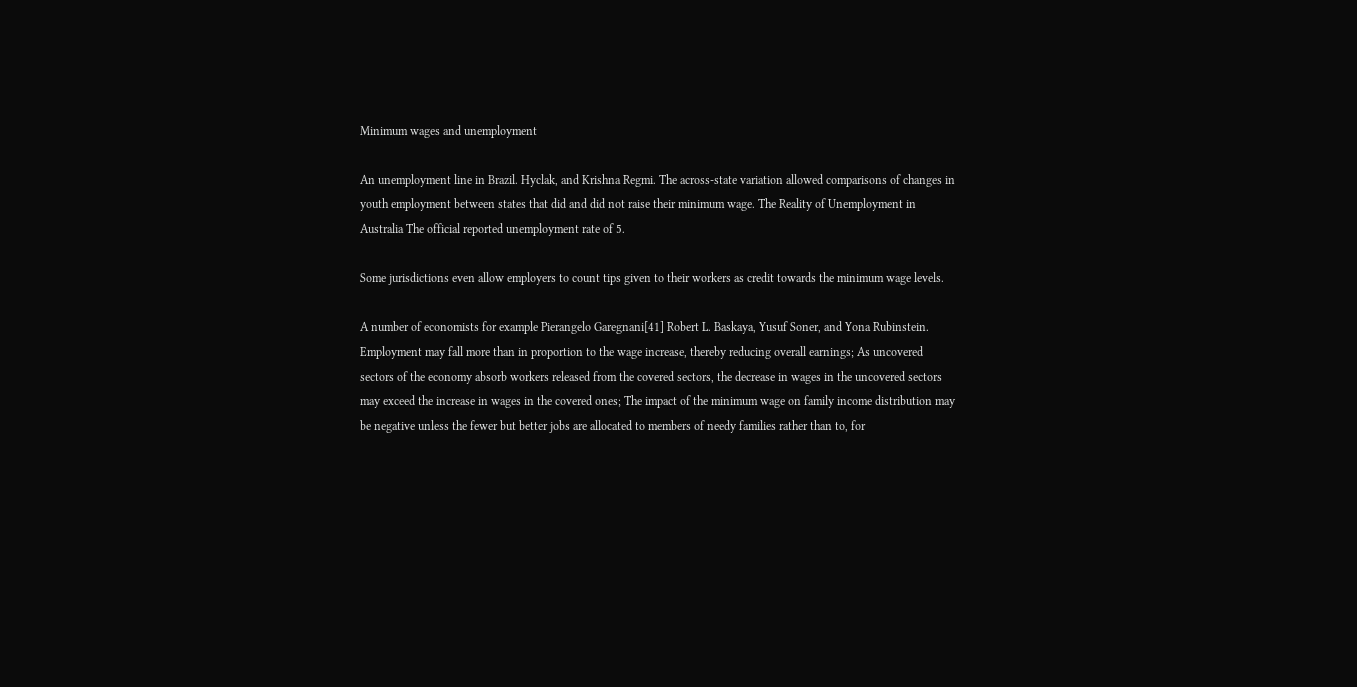Minimum wages and unemployment

An unemployment line in Brazil. Hyclak, and Krishna Regmi. The across-state variation allowed comparisons of changes in youth employment between states that did and did not raise their minimum wage. The Reality of Unemployment in Australia The official reported unemployment rate of 5.

Some jurisdictions even allow employers to count tips given to their workers as credit towards the minimum wage levels.

A number of economists for example Pierangelo Garegnani[41] Robert L. Baskaya, Yusuf Soner, and Yona Rubinstein. Employment may fall more than in proportion to the wage increase, thereby reducing overall earnings; As uncovered sectors of the economy absorb workers released from the covered sectors, the decrease in wages in the uncovered sectors may exceed the increase in wages in the covered ones; The impact of the minimum wage on family income distribution may be negative unless the fewer but better jobs are allocated to members of needy families rather than to, for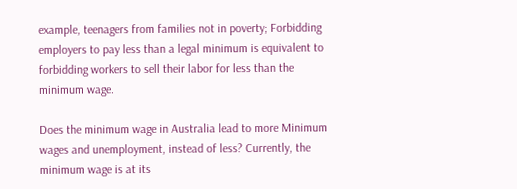example, teenagers from families not in poverty; Forbidding employers to pay less than a legal minimum is equivalent to forbidding workers to sell their labor for less than the minimum wage.

Does the minimum wage in Australia lead to more Minimum wages and unemployment, instead of less? Currently, the minimum wage is at its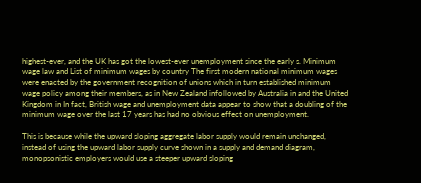highest-ever, and the UK has got the lowest-ever unemployment since the early s. Minimum wage law and List of minimum wages by country The first modern national minimum wages were enacted by the government recognition of unions which in turn established minimum wage policy among their members, as in New Zealand infollowed by Australia in and the United Kingdom in In fact, British wage and unemployment data appear to show that a doubling of the minimum wage over the last 17 years has had no obvious effect on unemployment.

This is because while the upward sloping aggregate labor supply would remain unchanged, instead of using the upward labor supply curve shown in a supply and demand diagram, monopsonistic employers would use a steeper upward sloping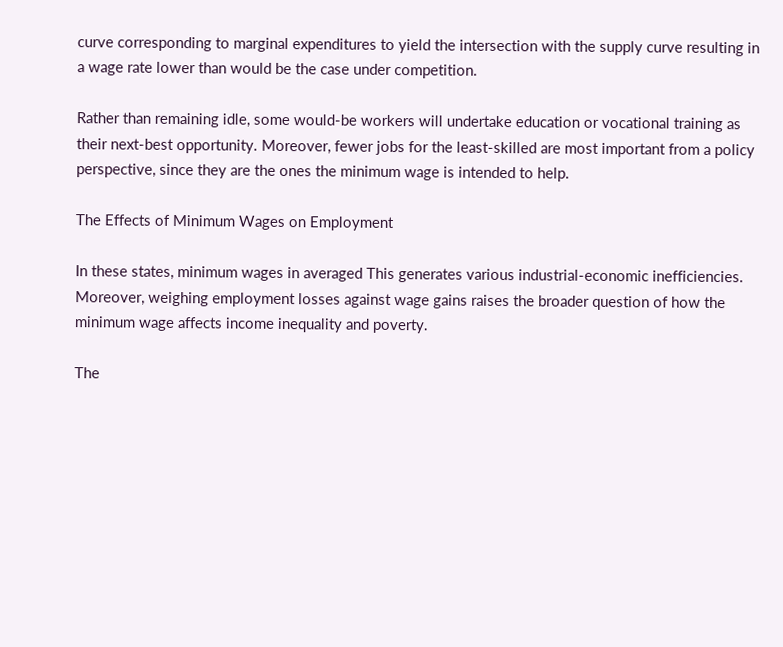curve corresponding to marginal expenditures to yield the intersection with the supply curve resulting in a wage rate lower than would be the case under competition.

Rather than remaining idle, some would-be workers will undertake education or vocational training as their next-best opportunity. Moreover, fewer jobs for the least-skilled are most important from a policy perspective, since they are the ones the minimum wage is intended to help.

The Effects of Minimum Wages on Employment

In these states, minimum wages in averaged This generates various industrial-economic inefficiencies. Moreover, weighing employment losses against wage gains raises the broader question of how the minimum wage affects income inequality and poverty.

The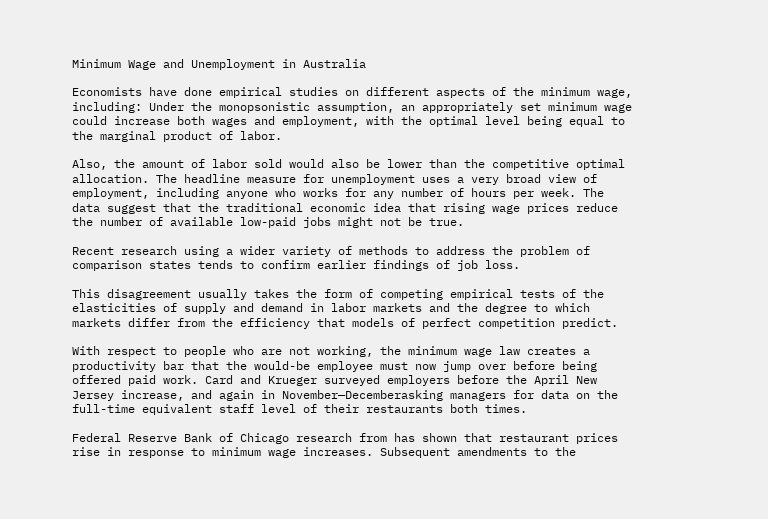Minimum Wage and Unemployment in Australia

Economists have done empirical studies on different aspects of the minimum wage, including: Under the monopsonistic assumption, an appropriately set minimum wage could increase both wages and employment, with the optimal level being equal to the marginal product of labor.

Also, the amount of labor sold would also be lower than the competitive optimal allocation. The headline measure for unemployment uses a very broad view of employment, including anyone who works for any number of hours per week. The data suggest that the traditional economic idea that rising wage prices reduce the number of available low-paid jobs might not be true.

Recent research using a wider variety of methods to address the problem of comparison states tends to confirm earlier findings of job loss.

This disagreement usually takes the form of competing empirical tests of the elasticities of supply and demand in labor markets and the degree to which markets differ from the efficiency that models of perfect competition predict.

With respect to people who are not working, the minimum wage law creates a productivity bar that the would-be employee must now jump over before being offered paid work. Card and Krueger surveyed employers before the April New Jersey increase, and again in November—Decemberasking managers for data on the full-time equivalent staff level of their restaurants both times.

Federal Reserve Bank of Chicago research from has shown that restaurant prices rise in response to minimum wage increases. Subsequent amendments to the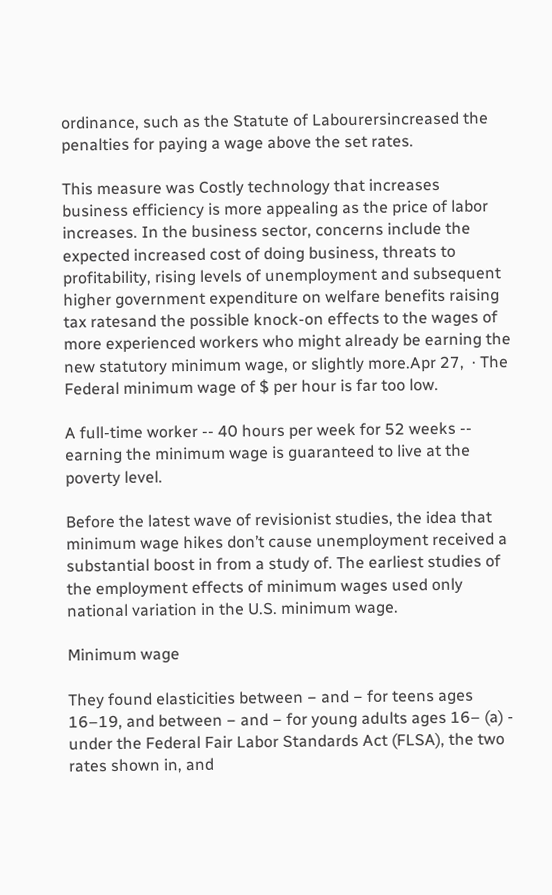ordinance, such as the Statute of Labourersincreased the penalties for paying a wage above the set rates.

This measure was Costly technology that increases business efficiency is more appealing as the price of labor increases. In the business sector, concerns include the expected increased cost of doing business, threats to profitability, rising levels of unemployment and subsequent higher government expenditure on welfare benefits raising tax ratesand the possible knock-on effects to the wages of more experienced workers who might already be earning the new statutory minimum wage, or slightly more.Apr 27,  · The Federal minimum wage of $ per hour is far too low.

A full-time worker -- 40 hours per week for 52 weeks -- earning the minimum wage is guaranteed to live at the poverty level.

Before the latest wave of revisionist studies, the idea that minimum wage hikes don’t cause unemployment received a substantial boost in from a study of. The earliest studies of the employment effects of minimum wages used only national variation in the U.S. minimum wage.

Minimum wage

They found elasticities between − and − for teens ages 16–19, and between − and − for young adults ages 16– (a) - under the Federal Fair Labor Standards Act (FLSA), the two rates shown in, and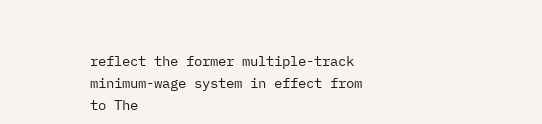reflect the former multiple-track minimum-wage system in effect from to The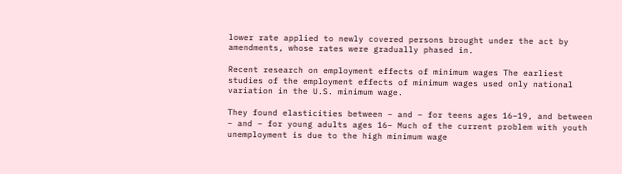lower rate applied to newly covered persons brought under the act by amendments, whose rates were gradually phased in.

Recent research on employment effects of minimum wages The earliest studies of the employment effects of minimum wages used only national variation in the U.S. minimum wage.

They found elasticities between − and − for teens ages 16–19, and between − and − for young adults ages 16– Much of the current problem with youth unemployment is due to the high minimum wage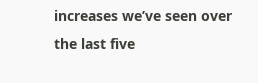increases we’ve seen over the last five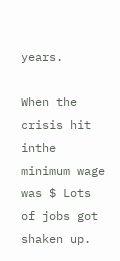years.

When the crisis hit inthe minimum wage was $ Lots of jobs got shaken up.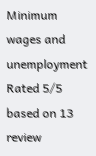Minimum wages and unemployment
Rated 5/5 based on 13 review